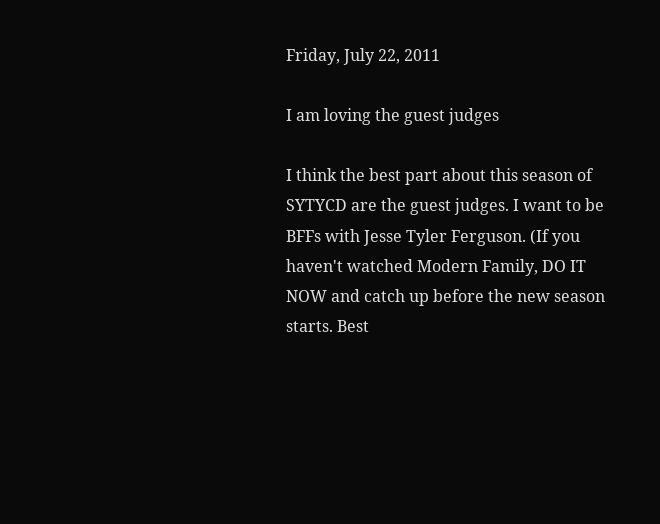Friday, July 22, 2011

I am loving the guest judges

I think the best part about this season of SYTYCD are the guest judges. I want to be BFFs with Jesse Tyler Ferguson. (If you haven't watched Modern Family, DO IT NOW and catch up before the new season starts. Best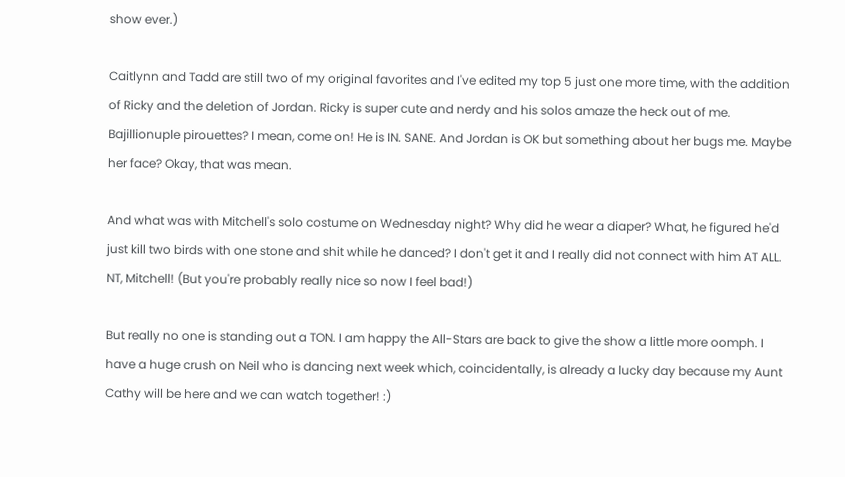show ever.)

Caitlynn and Tadd are still two of my original favorites and I've edited my top 5 just one more time, with the addition of Ricky and the deletion of Jordan. Ricky is super cute and nerdy and his solos amaze the heck out of me. Bajillionuple pirouettes? I mean, come on! He is IN. SANE. And Jordan is OK but something about her bugs me. Maybe her face? Okay, that was mean.

And what was with Mitchell's solo costume on Wednesday night? Why did he wear a diaper? What, he figured he'd just kill two birds with one stone and shit while he danced? I don't get it and I really did not connect with him AT ALL. NT, Mitchell! (But you're probably really nice so now I feel bad!)

But really no one is standing out a TON. I am happy the All-Stars are back to give the show a little more oomph. I have a huge crush on Neil who is dancing next week which, coincidentally, is already a lucky day because my Aunt Cathy will be here and we can watch together! :)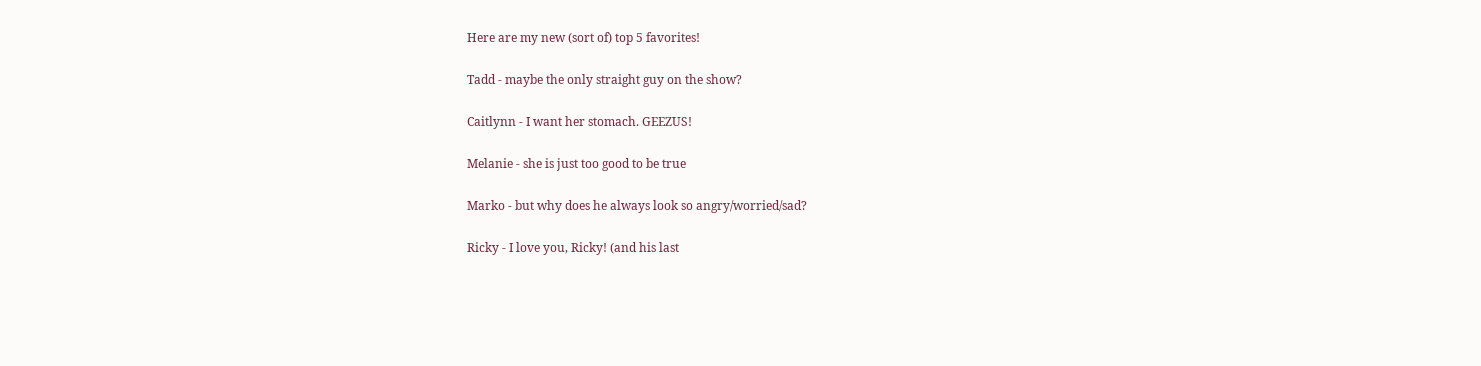Here are my new (sort of) top 5 favorites!

Tadd - maybe the only straight guy on the show?

Caitlynn - I want her stomach. GEEZUS!

Melanie - she is just too good to be true

Marko - but why does he always look so angry/worried/sad?

Ricky - I love you, Ricky! (and his last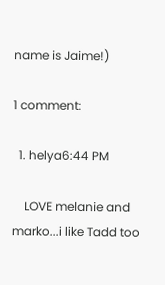name is Jaime!)

1 comment:

  1. helya6:44 PM

    LOVE melanie and marko...i like Tadd too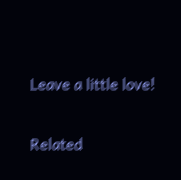Leave a little love!

Related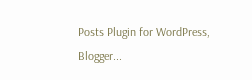Posts Plugin for WordPress, Blogger...